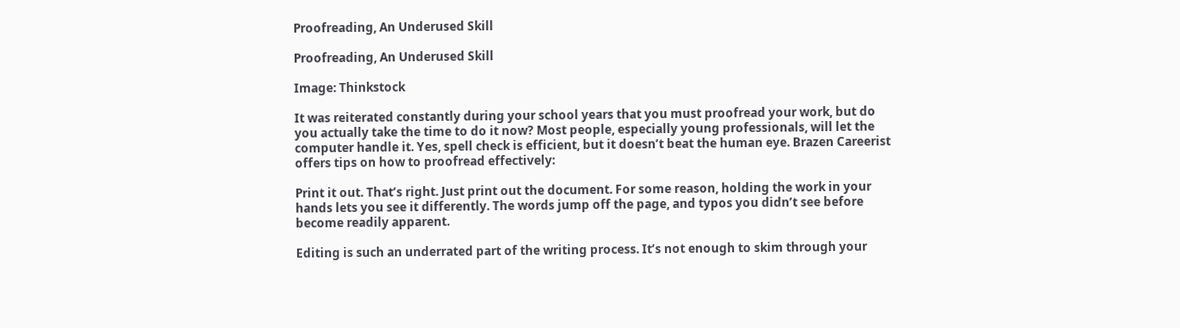Proofreading, An Underused Skill

Proofreading, An Underused Skill

Image: Thinkstock

It was reiterated constantly during your school years that you must proofread your work, but do you actually take the time to do it now? Most people, especially young professionals, will let the computer handle it. Yes, spell check is efficient, but it doesn’t beat the human eye. Brazen Careerist offers tips on how to proofread effectively:

Print it out. That’s right. Just print out the document. For some reason, holding the work in your hands lets you see it differently. The words jump off the page, and typos you didn’t see before become readily apparent.

Editing is such an underrated part of the writing process. It’s not enough to skim through your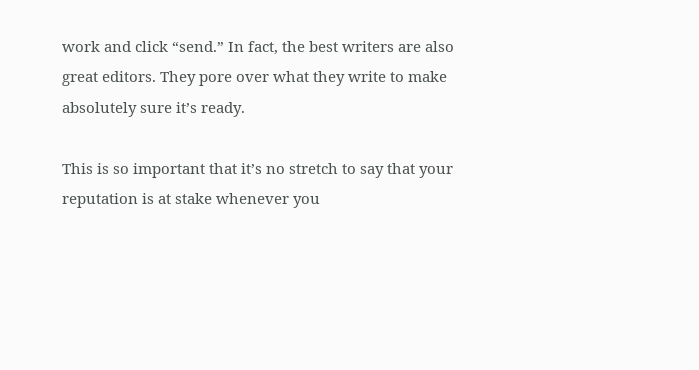work and click “send.” In fact, the best writers are also great editors. They pore over what they write to make absolutely sure it’s ready.

This is so important that it’s no stretch to say that your reputation is at stake whenever you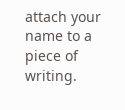attach your name to a piece of writing.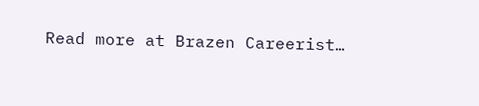Read more at Brazen Careerist…